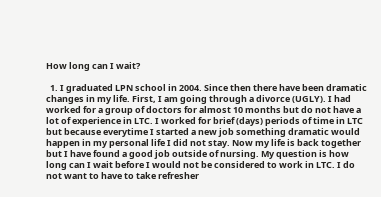How long can I wait?

  1. I graduated LPN school in 2004. Since then there have been dramatic changes in my life. First, I am going through a divorce (UGLY). I had worked for a group of doctors for almost 10 months but do not have a lot of experience in LTC. I worked for brief (days) periods of time in LTC but because everytime I started a new job something dramatic would happen in my personal life I did not stay. Now my life is back together but I have found a good job outside of nursing. My question is how long can I wait before I would not be considered to work in LTC. I do not want to have to take refresher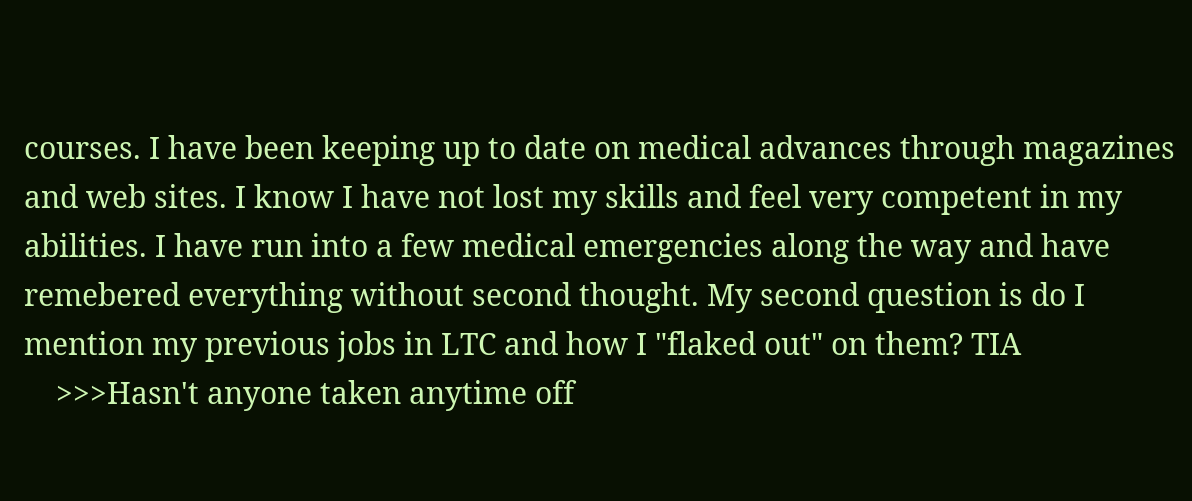courses. I have been keeping up to date on medical advances through magazines and web sites. I know I have not lost my skills and feel very competent in my abilities. I have run into a few medical emergencies along the way and have remebered everything without second thought. My second question is do I mention my previous jobs in LTC and how I "flaked out" on them? TIA
    >>>Hasn't anyone taken anytime off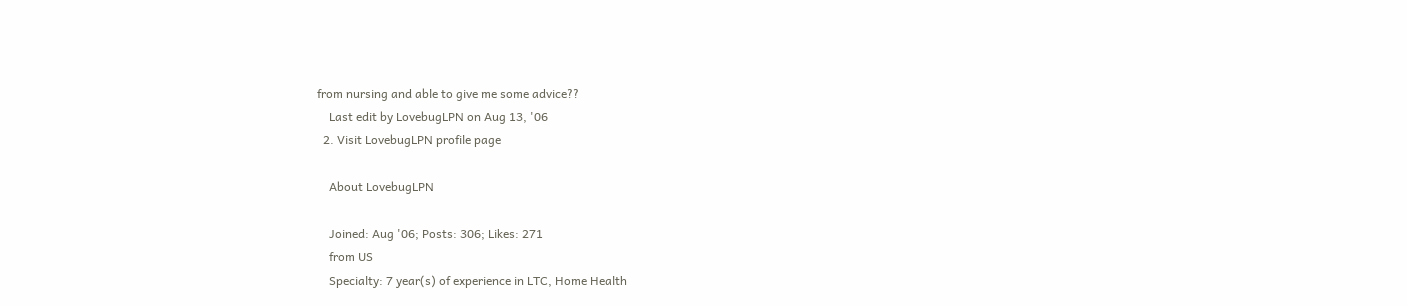from nursing and able to give me some advice??
    Last edit by LovebugLPN on Aug 13, '06
  2. Visit LovebugLPN profile page

    About LovebugLPN

    Joined: Aug '06; Posts: 306; Likes: 271
    from US
    Specialty: 7 year(s) of experience in LTC, Home Health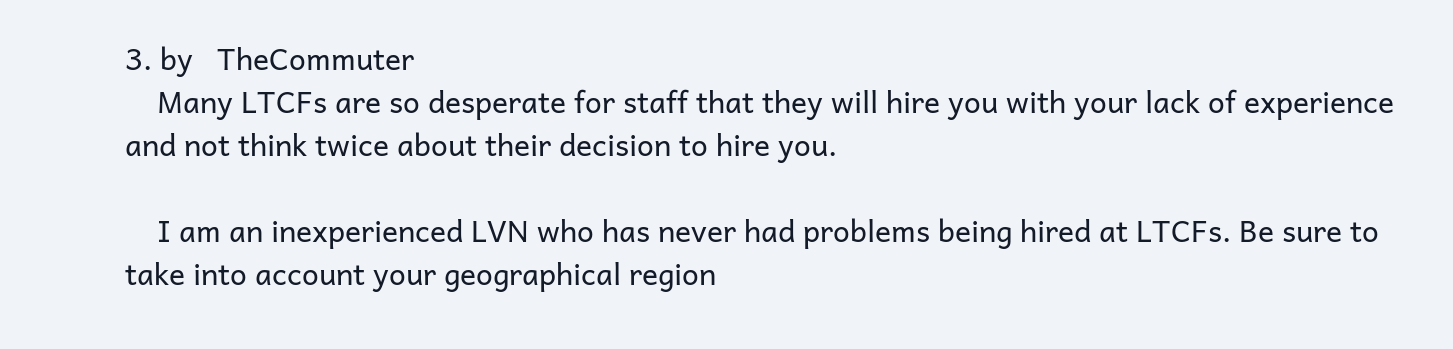3. by   TheCommuter
    Many LTCFs are so desperate for staff that they will hire you with your lack of experience and not think twice about their decision to hire you.

    I am an inexperienced LVN who has never had problems being hired at LTCFs. Be sure to take into account your geographical region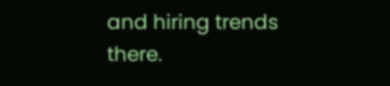and hiring trends there.